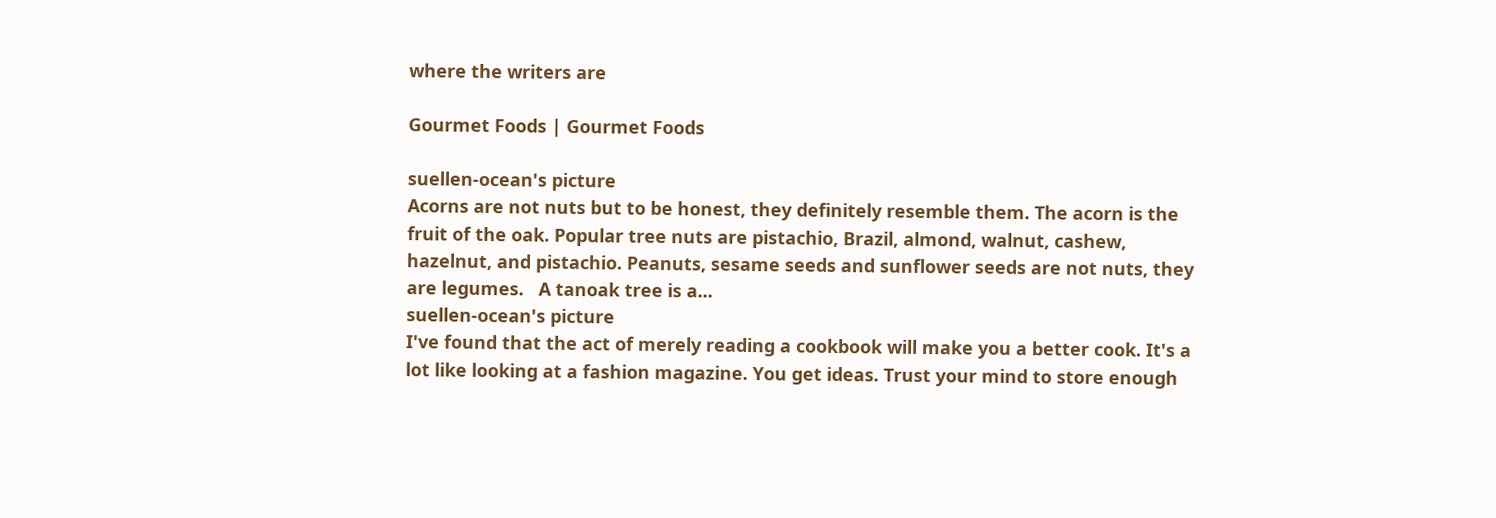where the writers are

Gourmet Foods | Gourmet Foods

suellen-ocean's picture
Acorns are not nuts but to be honest, they definitely resemble them. The acorn is the fruit of the oak. Popular tree nuts are pistachio, Brazil, almond, walnut, cashew, hazelnut, and pistachio. Peanuts, sesame seeds and sunflower seeds are not nuts, they are legumes.   A tanoak tree is a...
suellen-ocean's picture
I've found that the act of merely reading a cookbook will make you a better cook. It's a lot like looking at a fashion magazine. You get ideas. Trust your mind to store enough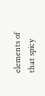elements of that spicy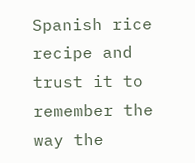Spanish rice recipe and trust it to remember the way the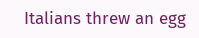Italians threw an egg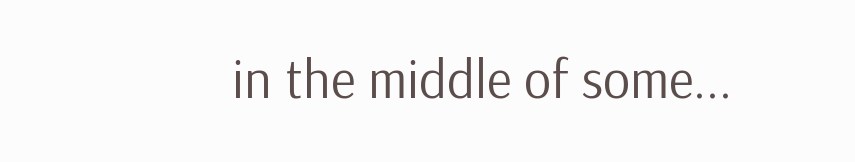in the middle of some...